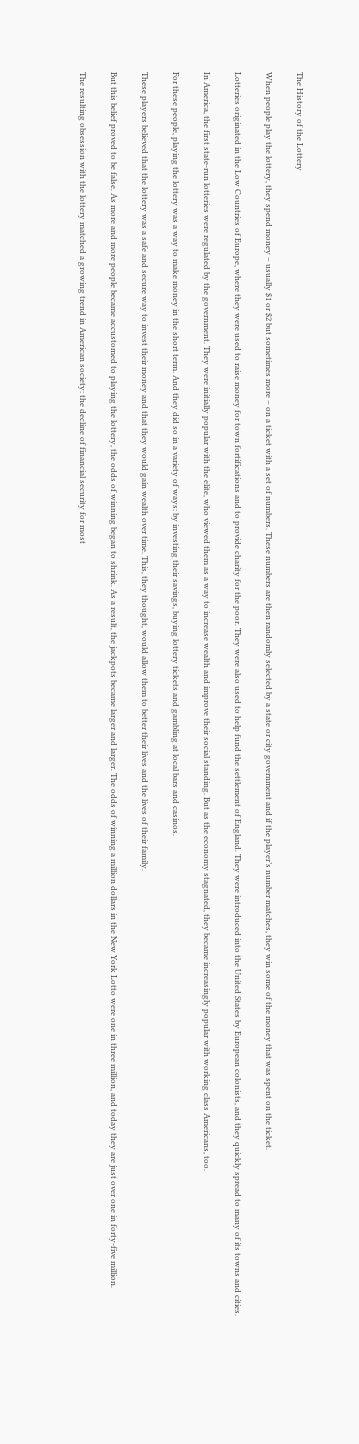The History of the Lottery

When people play the lottery, they spend money – usually $1 or $2 but sometimes more – on a ticket with a set of numbers. These numbers are then randomly selected by a state or city government and if the player’s number matches, they win some of the money that was spent on the ticket.

Lotteries originated in the Low Countries of Europe, where they were used to raise money for town fortifications and to provide charity for the poor. They were also used to help fund the settlement of England. They were introduced into the United States by European colonists, and they quickly spread to many of its towns and cities.

In America, the first state-run lotteries were regulated by the government. They were initially popular with the elite, who viewed them as a way to increase wealth and improve their social standing. But as the economy stagnated, they became increasingly popular with working class Americans, too.

For these people, playing the lottery was a way to make money in the short term. And they did so in a variety of ways: by investing their savings, buying lottery tickets and gambling at local bars and casinos.

These players believed that the lottery was a safe and secure way to invest their money and that they would gain wealth over time. This, they thought, would allow them to better their lives and the lives of their family.

But this belief proved to be false. As more and more people became accustomed to playing the lottery, the odds of winning began to shrink. As a result, the jackpots became larger and larger. The odds of winning a million dollars in the New York Lotto were one in three million, and today they are just over one in forty-five million.

The resulting obsession with the lottery matched a growing trend in American society: the decline of financial security for most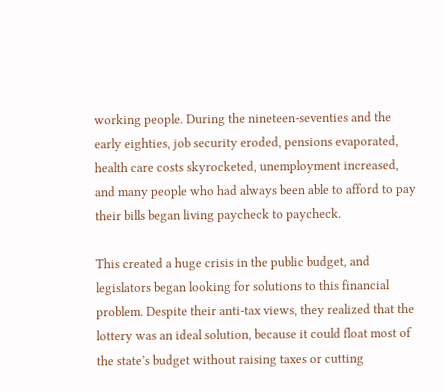working people. During the nineteen-seventies and the early eighties, job security eroded, pensions evaporated, health care costs skyrocketed, unemployment increased, and many people who had always been able to afford to pay their bills began living paycheck to paycheck.

This created a huge crisis in the public budget, and legislators began looking for solutions to this financial problem. Despite their anti-tax views, they realized that the lottery was an ideal solution, because it could float most of the state’s budget without raising taxes or cutting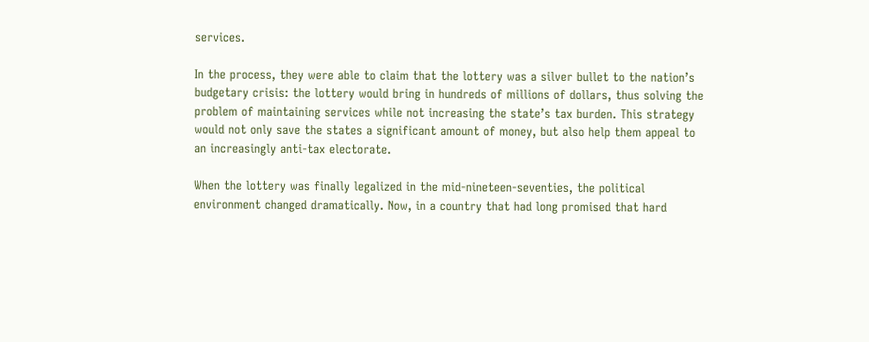services.

In the process, they were able to claim that the lottery was a silver bullet to the nation’s budgetary crisis: the lottery would bring in hundreds of millions of dollars, thus solving the problem of maintaining services while not increasing the state’s tax burden. This strategy would not only save the states a significant amount of money, but also help them appeal to an increasingly anti-tax electorate.

When the lottery was finally legalized in the mid-nineteen-seventies, the political environment changed dramatically. Now, in a country that had long promised that hard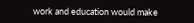work and education would make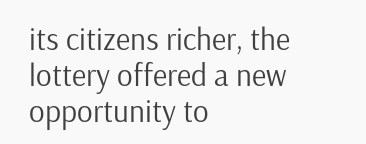its citizens richer, the lottery offered a new opportunity to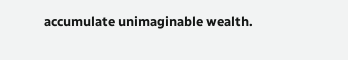accumulate unimaginable wealth.